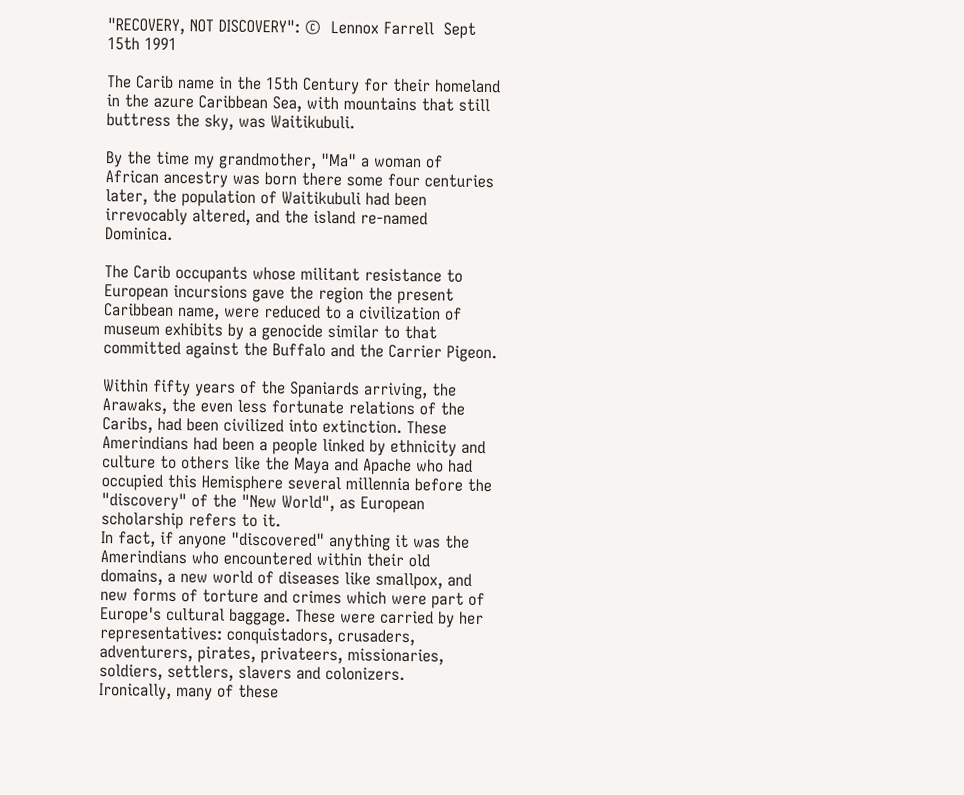"RECOVERY, NOT DISCOVERY": ©  Lennox Farrell  Sept 15th 1991

The Carib name in the 15th Century for their homeland in the azure Caribbean Sea, with mountains that still buttress the sky, was Waitikubuli.

By the time my grandmother, "Ma" a woman of African ancestry was born there some four centuries later, the population of Waitikubuli had been irrevocably altered, and the island re-named Dominica.

The Carib occupants whose militant resistance to European incursions gave the region the present Caribbean name, were reduced to a civilization of museum exhibits by a genocide similar to that committed against the Buffalo and the Carrier Pigeon.

Within fifty years of the Spaniards arriving, the Arawaks, the even less fortunate relations of the Caribs, had been civilized into extinction. These Amerindians had been a people linked by ethnicity and culture to others like the Maya and Apache who had occupied this Hemisphere several millennia before the "discovery" of the "New World", as European scholarship refers to it.
In fact, if anyone "discovered" anything it was the Amerindians who encountered within their old domains, a new world of diseases like smallpox, and new forms of torture and crimes which were part of Europe's cultural baggage. These were carried by her representatives: conquistadors, crusaders, adventurers, pirates, privateers, missionaries, soldiers, settlers, slavers and colonizers.
Ironically, many of these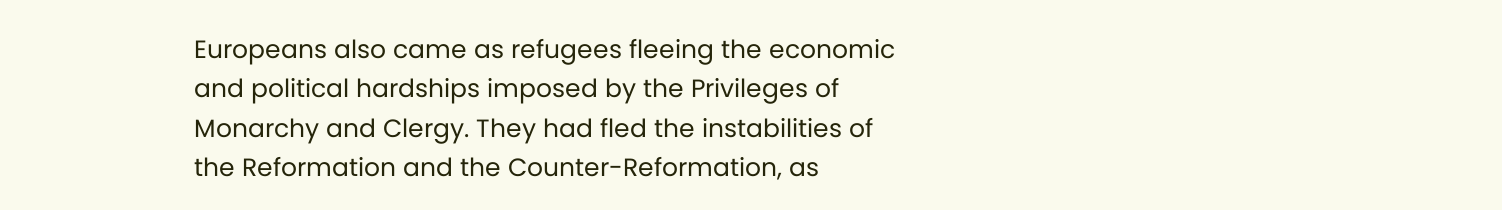Europeans also came as refugees fleeing the economic and political hardships imposed by the Privileges of Monarchy and Clergy. They had fled the instabilities of the Reformation and the Counter-Reformation, as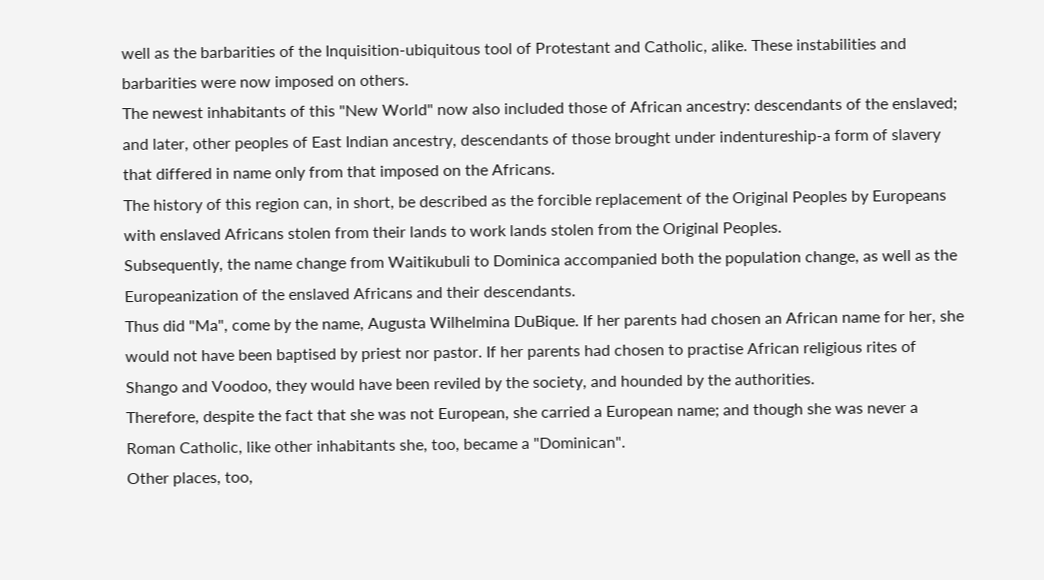well as the barbarities of the Inquisition-ubiquitous tool of Protestant and Catholic, alike. These instabilities and barbarities were now imposed on others.
The newest inhabitants of this "New World" now also included those of African ancestry: descendants of the enslaved; and later, other peoples of East Indian ancestry, descendants of those brought under indentureship-a form of slavery that differed in name only from that imposed on the Africans.
The history of this region can, in short, be described as the forcible replacement of the Original Peoples by Europeans  with enslaved Africans stolen from their lands to work lands stolen from the Original Peoples.
Subsequently, the name change from Waitikubuli to Dominica accompanied both the population change, as well as the Europeanization of the enslaved Africans and their descendants.
Thus did "Ma", come by the name, Augusta Wilhelmina DuBique. If her parents had chosen an African name for her, she would not have been baptised by priest nor pastor. If her parents had chosen to practise African religious rites of Shango and Voodoo, they would have been reviled by the society, and hounded by the authorities.
Therefore, despite the fact that she was not European, she carried a European name; and though she was never a Roman Catholic, like other inhabitants she, too, became a "Dominican".
Other places, too,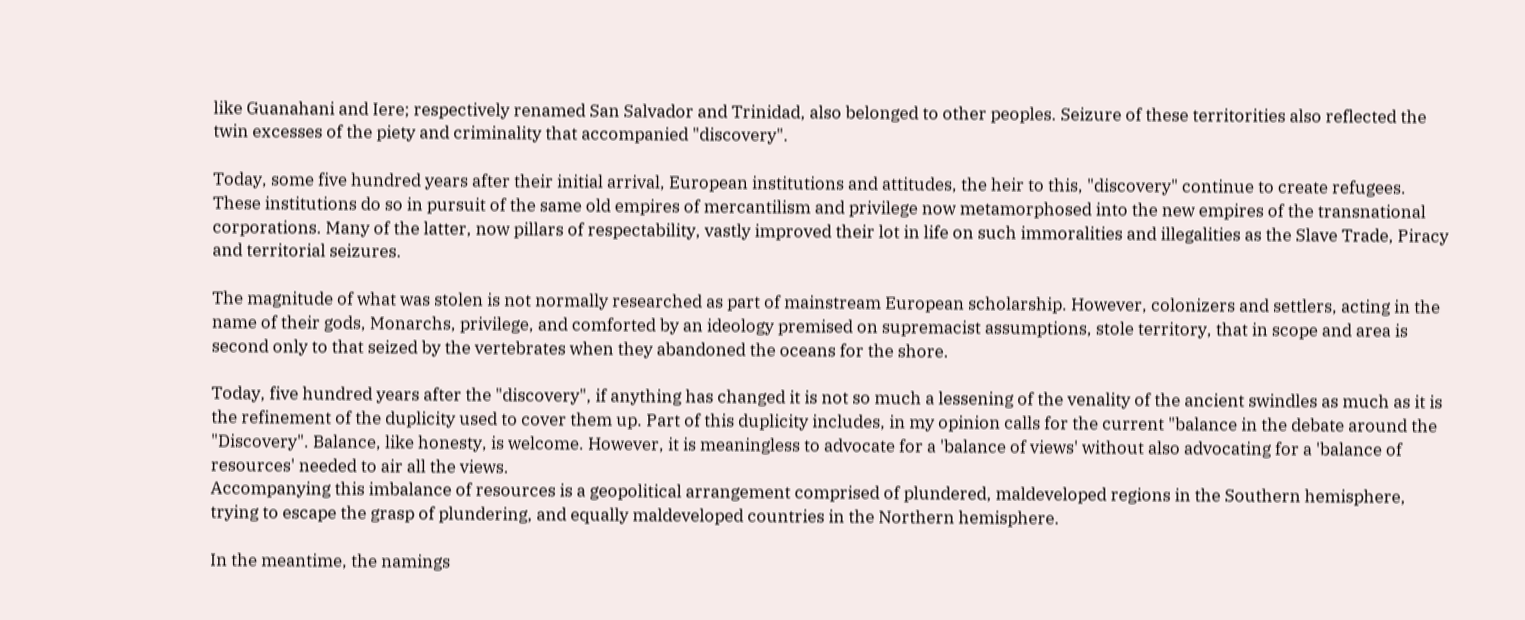like Guanahani and Iere; respectively renamed San Salvador and Trinidad, also belonged to other peoples. Seizure of these territorities also reflected the twin excesses of the piety and criminality that accompanied "discovery".

Today, some five hundred years after their initial arrival, European institutions and attitudes, the heir to this, "discovery" continue to create refugees. These institutions do so in pursuit of the same old empires of mercantilism and privilege now metamorphosed into the new empires of the transnational corporations. Many of the latter, now pillars of respectability, vastly improved their lot in life on such immoralities and illegalities as the Slave Trade, Piracy and territorial seizures.

The magnitude of what was stolen is not normally researched as part of mainstream European scholarship. However, colonizers and settlers, acting in the name of their gods, Monarchs, privilege, and comforted by an ideology premised on supremacist assumptions, stole territory, that in scope and area is second only to that seized by the vertebrates when they abandoned the oceans for the shore.

Today, five hundred years after the "discovery", if anything has changed it is not so much a lessening of the venality of the ancient swindles as much as it is the refinement of the duplicity used to cover them up. Part of this duplicity includes, in my opinion calls for the current "balance in the debate around the "Discovery". Balance, like honesty, is welcome. However, it is meaningless to advocate for a 'balance of views' without also advocating for a 'balance of resources' needed to air all the views.
Accompanying this imbalance of resources is a geopolitical arrangement comprised of plundered, maldeveloped regions in the Southern hemisphere, trying to escape the grasp of plundering, and equally maldeveloped countries in the Northern hemisphere.

In the meantime, the namings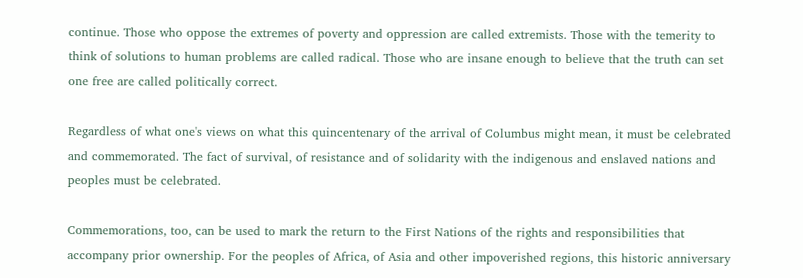continue. Those who oppose the extremes of poverty and oppression are called extremists. Those with the temerity to think of solutions to human problems are called radical. Those who are insane enough to believe that the truth can set one free are called politically correct.

Regardless of what one's views on what this quincentenary of the arrival of Columbus might mean, it must be celebrated and commemorated. The fact of survival, of resistance and of solidarity with the indigenous and enslaved nations and peoples must be celebrated.

Commemorations, too, can be used to mark the return to the First Nations of the rights and responsibilities that accompany prior ownership. For the peoples of Africa, of Asia and other impoverished regions, this historic anniversary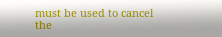must be used to cancel the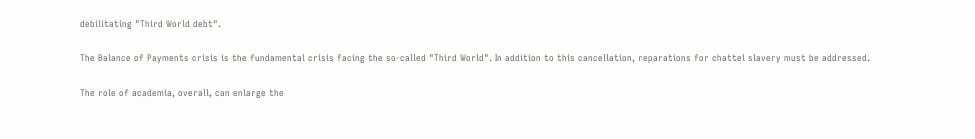debilitating "Third World debt".

The Balance of Payments crisis is the fundamental crisis facing the so-called "Third World". In addition to this cancellation, reparations for chattel slavery must be addressed.

The role of academia, overall, can enlarge the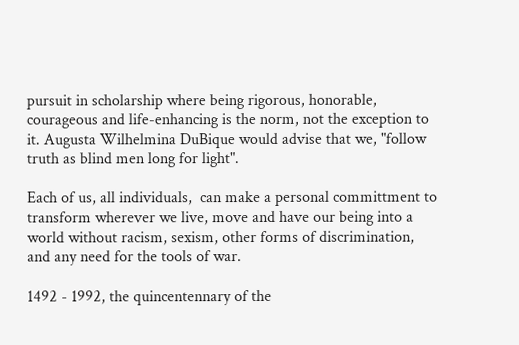pursuit in scholarship where being rigorous, honorable, courageous and life-enhancing is the norm, not the exception to it. Augusta Wilhelmina DuBique would advise that we, "follow truth as blind men long for light".

Each of us, all individuals,  can make a personal committment to transform wherever we live, move and have our being into a world without racism, sexism, other forms of discrimination, and any need for the tools of war.

1492 - 1992, the quincentennary of the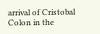arrival of Cristobal Colon in the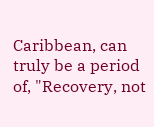Caribbean, can truly be a period of, "Recovery, not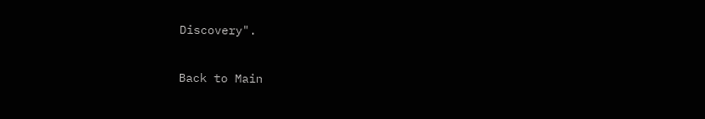Discovery".

Back to Main